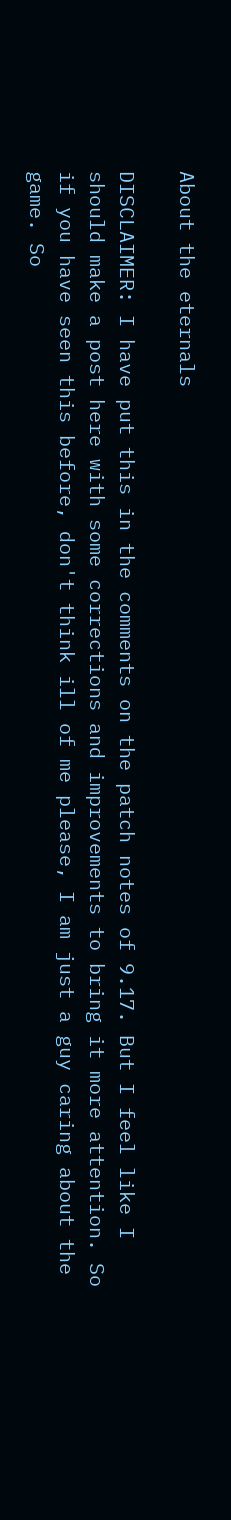About the eternals

DISCLAIMER: I have put this in the comments on the patch notes of 9.17. But I feel like I should make a post here with some corrections and improvements to bring it more attention. So if you have seen this before, don't think ill of me please, I am just a guy caring about the game. So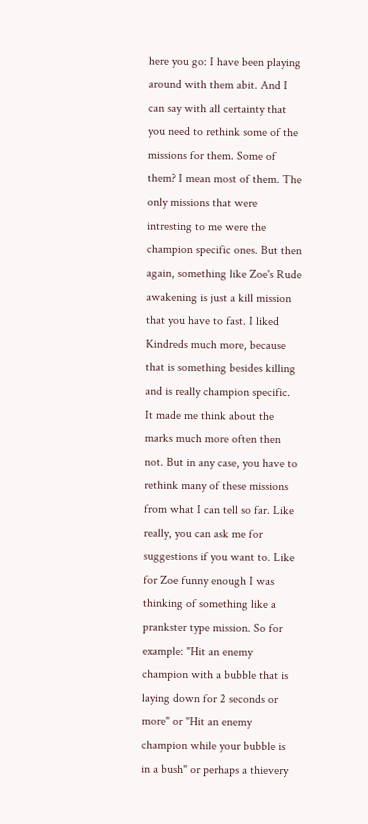here you go: I have been playing around with them abit. And I can say with all certainty that you need to rethink some of the missions for them. Some of them? I mean most of them. The only missions that were intresting to me were the champion specific ones. But then again, something like Zoe's Rude awakening is just a kill mission that you have to fast. I liked Kindreds much more, because that is something besides killing and is really champion specific. It made me think about the marks much more often then not. But in any case, you have to rethink many of these missions from what I can tell so far. Like really, you can ask me for suggestions if you want to. Like for Zoe funny enough I was thinking of something like a prankster type mission. So for example: "Hit an enemy champion with a bubble that is laying down for 2 seconds or more" or "Hit an enemy champion while your bubble is in a bush" or perhaps a thievery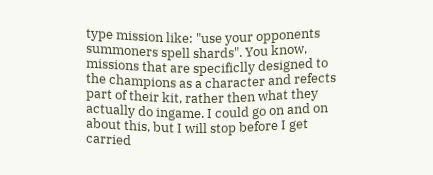type mission like: "use your opponents summoners spell shards". You know, missions that are specificlly designed to the champions as a character and refects part of their kit, rather then what they actually do ingame. I could go on and on about this, but I will stop before I get carried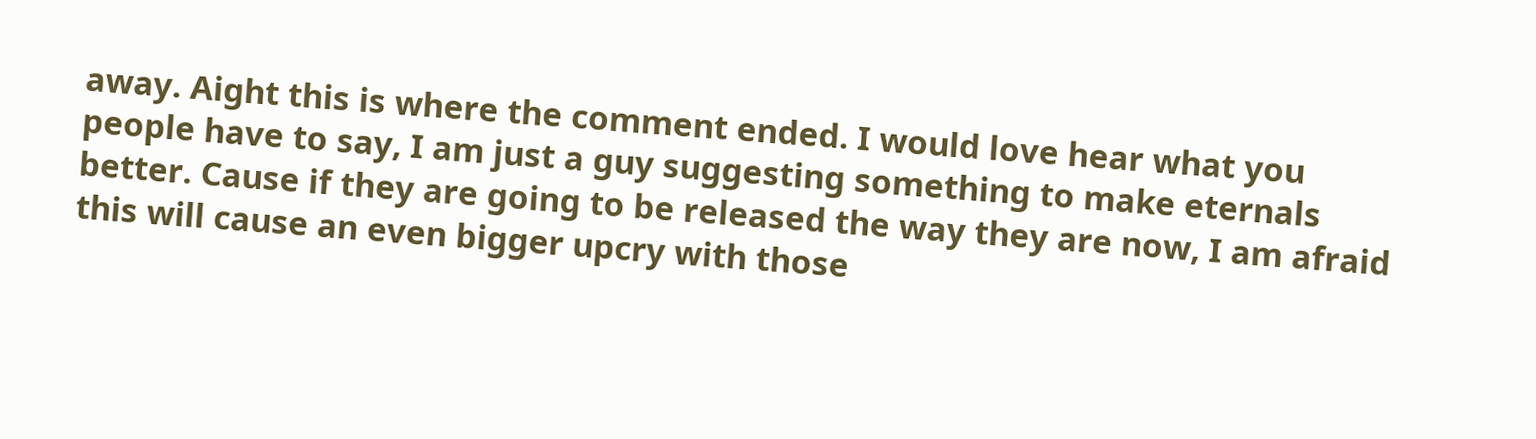away. Aight this is where the comment ended. I would love hear what you people have to say, I am just a guy suggesting something to make eternals better. Cause if they are going to be released the way they are now, I am afraid this will cause an even bigger upcry with those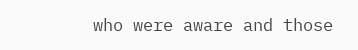who were aware and those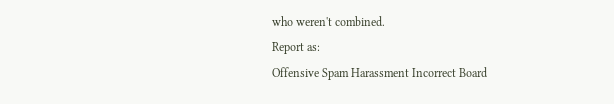who weren't combined.
Report as:
Offensive Spam Harassment Incorrect Board